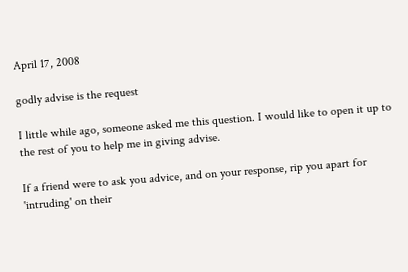April 17, 2008

godly advise is the request

I little while ago, someone asked me this question. I would like to open it up to the rest of you to help me in giving advise.

If a friend were to ask you advice, and on your response, rip you apart for 'intruding' on their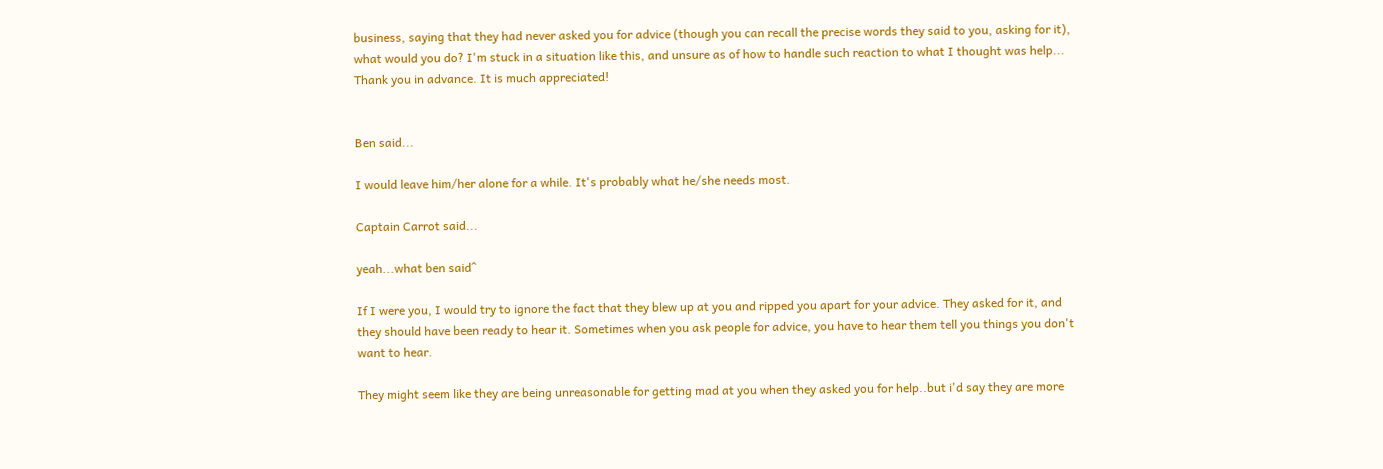business, saying that they had never asked you for advice (though you can recall the precise words they said to you, asking for it), what would you do? I'm stuck in a situation like this, and unsure as of how to handle such reaction to what I thought was help...
Thank you in advance. It is much appreciated!


Ben said...

I would leave him/her alone for a while. It's probably what he/she needs most.

Captain Carrot said...

yeah...what ben said^

If I were you, I would try to ignore the fact that they blew up at you and ripped you apart for your advice. They asked for it, and they should have been ready to hear it. Sometimes when you ask people for advice, you have to hear them tell you things you don't want to hear.

They might seem like they are being unreasonable for getting mad at you when they asked you for help..but i'd say they are more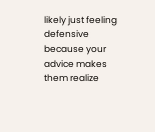likely just feeling defensive because your advice makes them realize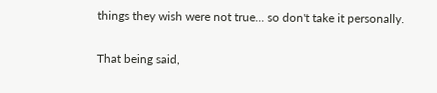things they wish were not true... so don't take it personally.

That being said,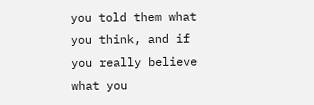you told them what you think, and if you really believe what you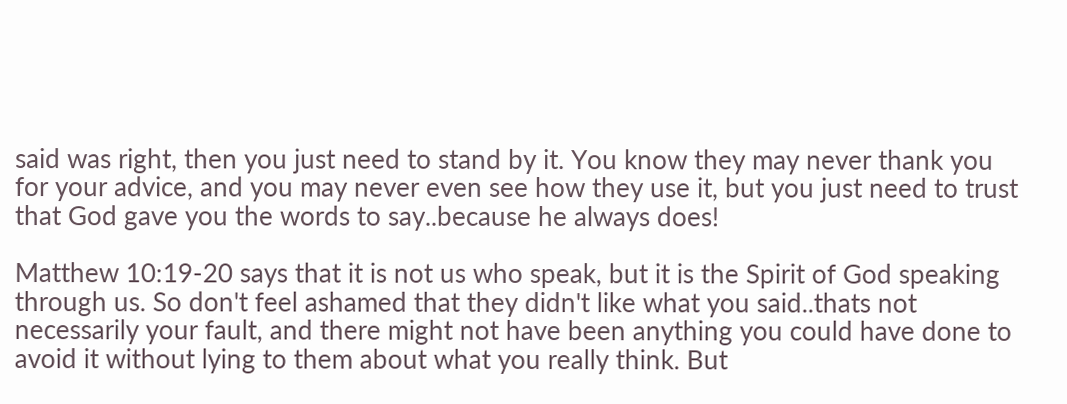said was right, then you just need to stand by it. You know they may never thank you for your advice, and you may never even see how they use it, but you just need to trust that God gave you the words to say..because he always does!

Matthew 10:19-20 says that it is not us who speak, but it is the Spirit of God speaking through us. So don't feel ashamed that they didn't like what you said..thats not necessarily your fault, and there might not have been anything you could have done to avoid it without lying to them about what you really think. But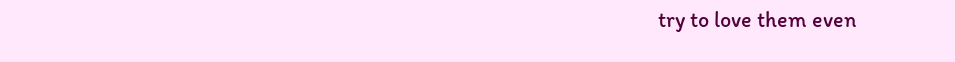try to love them even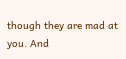though they are mad at you. And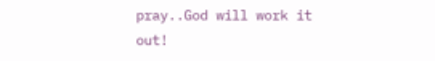pray..God will work it out!